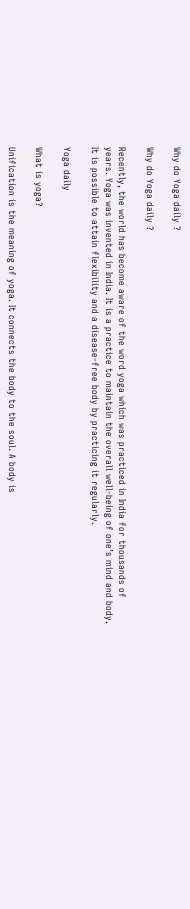Why do Yoga daily ?

Why do Yoga daily ?

Recently, the world has become aware of the word yoga which was practiced in India for thousands of years. Yoga was invented in India. It is a practice to maintain the overall well-being of one’s mind and body. It is possible to attain flexibility and a disease-free body by practicing it regularly.

Yoga daily

What is yoga?

Unification is the meaning of yoga. It connects the body to the soul. A body is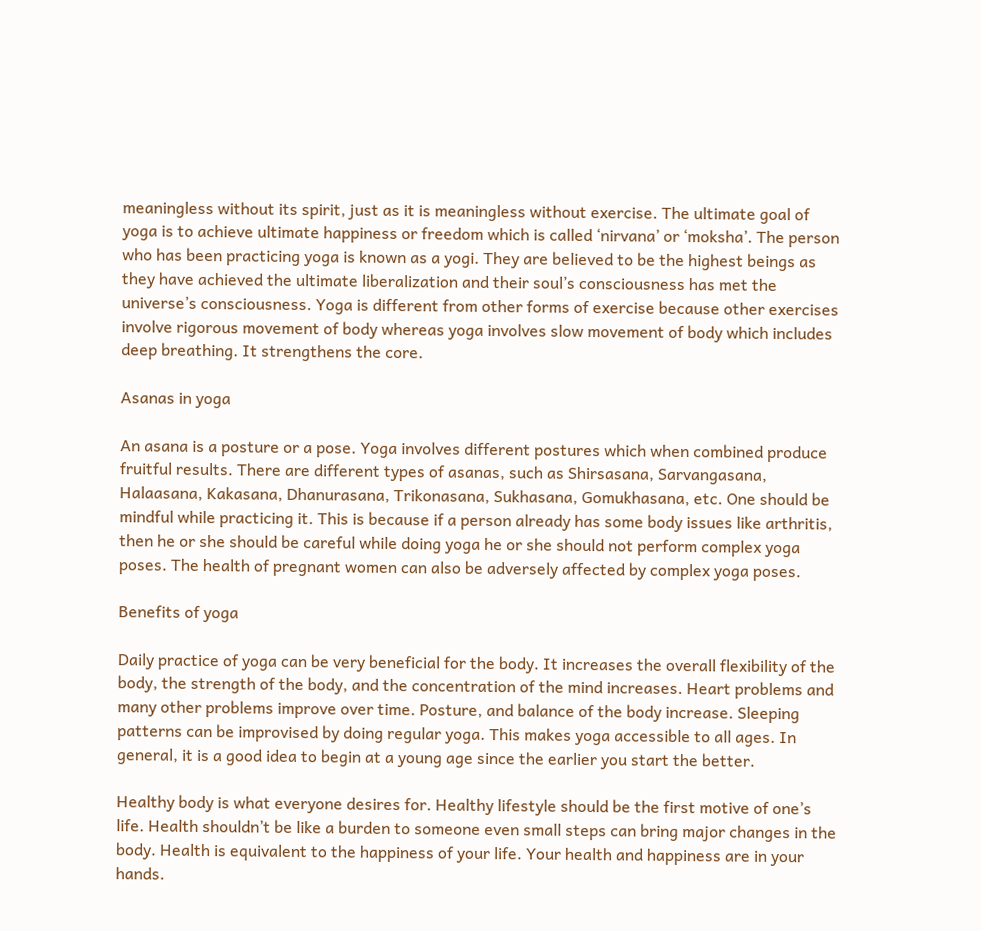meaningless without its spirit, just as it is meaningless without exercise. The ultimate goal of yoga is to achieve ultimate happiness or freedom which is called ‘nirvana’ or ‘moksha’. The person who has been practicing yoga is known as a yogi. They are believed to be the highest beings as they have achieved the ultimate liberalization and their soul’s consciousness has met the universe’s consciousness. Yoga is different from other forms of exercise because other exercises involve rigorous movement of body whereas yoga involves slow movement of body which includes deep breathing. It strengthens the core.

Asanas in yoga

An asana is a posture or a pose. Yoga involves different postures which when combined produce fruitful results. There are different types of asanas, such as Shirsasana, Sarvangasana, Halaasana, Kakasana, Dhanurasana, Trikonasana, Sukhasana, Gomukhasana, etc. One should be mindful while practicing it. This is because if a person already has some body issues like arthritis, then he or she should be careful while doing yoga he or she should not perform complex yoga poses. The health of pregnant women can also be adversely affected by complex yoga poses.

Benefits of yoga

Daily practice of yoga can be very beneficial for the body. It increases the overall flexibility of the body, the strength of the body, and the concentration of the mind increases. Heart problems and many other problems improve over time. Posture, and balance of the body increase. Sleeping patterns can be improvised by doing regular yoga. This makes yoga accessible to all ages. In general, it is a good idea to begin at a young age since the earlier you start the better.

Healthy body is what everyone desires for. Healthy lifestyle should be the first motive of one’s life. Health shouldn’t be like a burden to someone even small steps can bring major changes in the body. Health is equivalent to the happiness of your life. Your health and happiness are in your hands.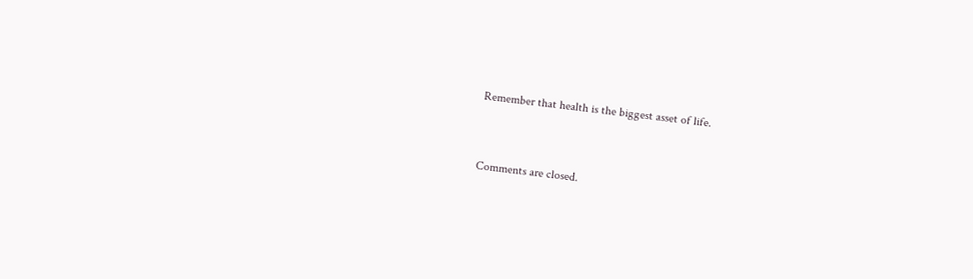Remember that health is the biggest asset of life.


Comments are closed.